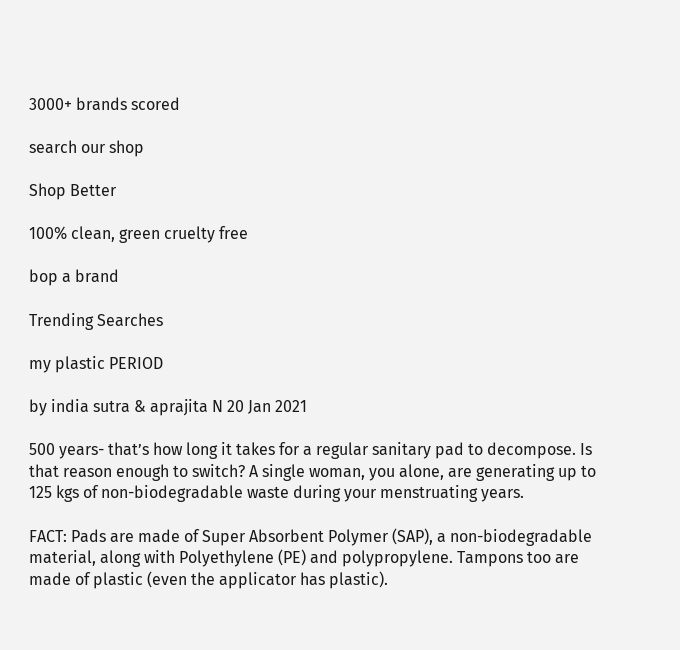3000+ brands scored

search our shop

Shop Better

100% clean, green cruelty free

bop a brand

Trending Searches

my plastic PERIOD

by india sutra & aprajita N 20 Jan 2021

500 years- that’s how long it takes for a regular sanitary pad to decompose. Is that reason enough to switch? A single woman, you alone, are generating up to 125 kgs of non-biodegradable waste during your menstruating years.

FACT: Pads are made of Super Absorbent Polymer (SAP), a non-biodegradable material, along with Polyethylene (PE) and polypropylene. Tampons too are made of plastic (even the applicator has plastic).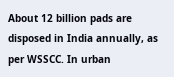About 12 billion pads are disposed in India annually, as per WSSCC. In urban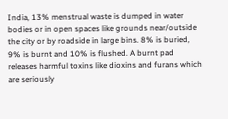India, 13% menstrual waste is dumped in water bodies or in open spaces like grounds near/outside the city or by roadside in large bins. 8% is buried, 9% is burnt and 10% is flushed. A burnt pad releases harmful toxins like dioxins and furans which are seriously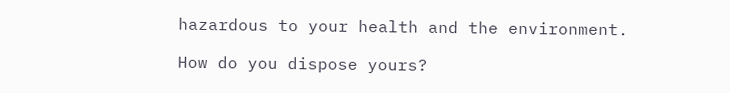hazardous to your health and the environment.

How do you dispose yours?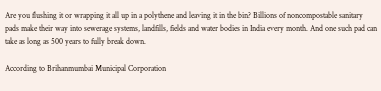Are you flushing it or wrapping it all up in a polythene and leaving it in the bin? Billions of noncompostable sanitary pads make their way into sewerage systems, landfills, fields and water bodies in India every month. And one such pad can take as long as 500 years to fully break down.

According to Brihanmumbai Municipal Corporation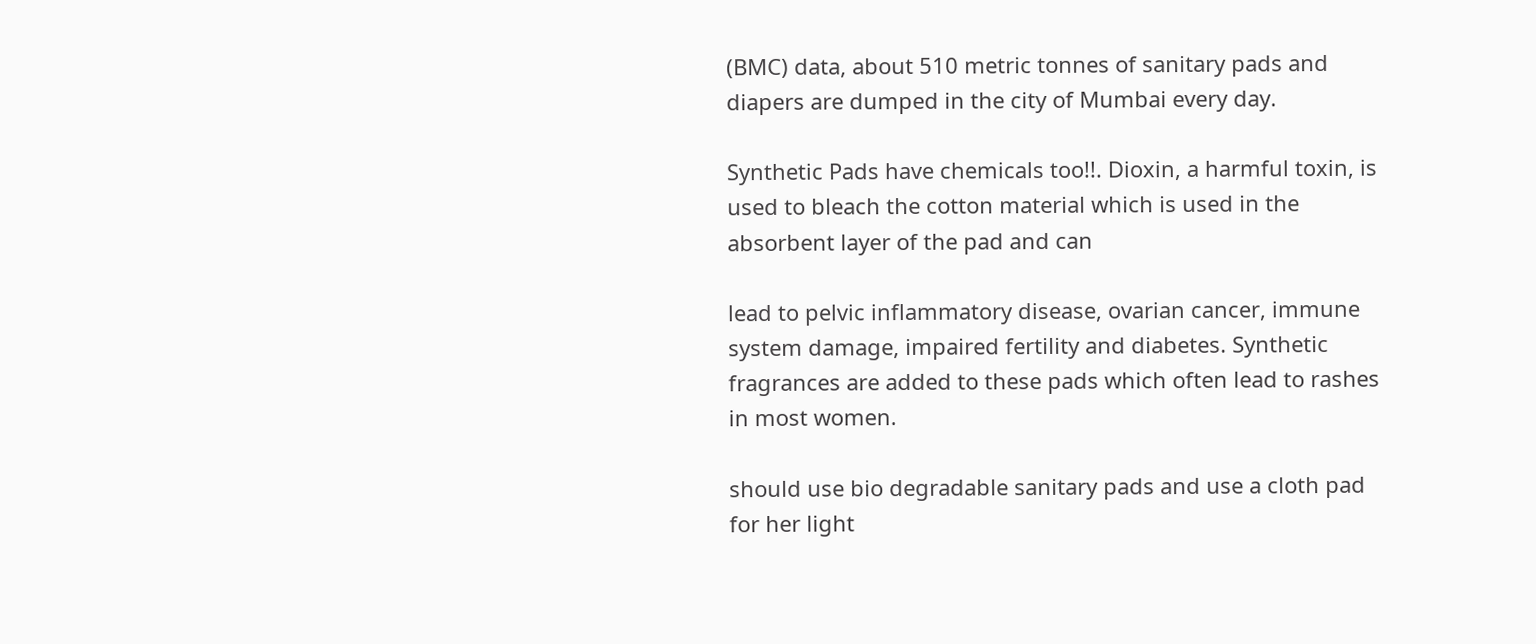(BMC) data, about 510 metric tonnes of sanitary pads and diapers are dumped in the city of Mumbai every day.

Synthetic Pads have chemicals too!!. Dioxin, a harmful toxin, is used to bleach the cotton material which is used in the absorbent layer of the pad and can

lead to pelvic inflammatory disease, ovarian cancer, immune system damage, impaired fertility and diabetes. Synthetic fragrances are added to these pads which often lead to rashes in most women.

should use bio degradable sanitary pads and use a cloth pad for her light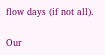flow days (if not all).

Our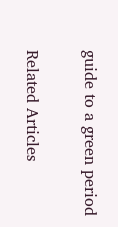guide to a green period

Related Articles